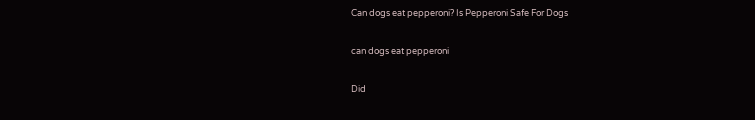Can dogs eat pepperoni? Is Pepperoni Safe For Dogs

can dogs eat pepperoni

Did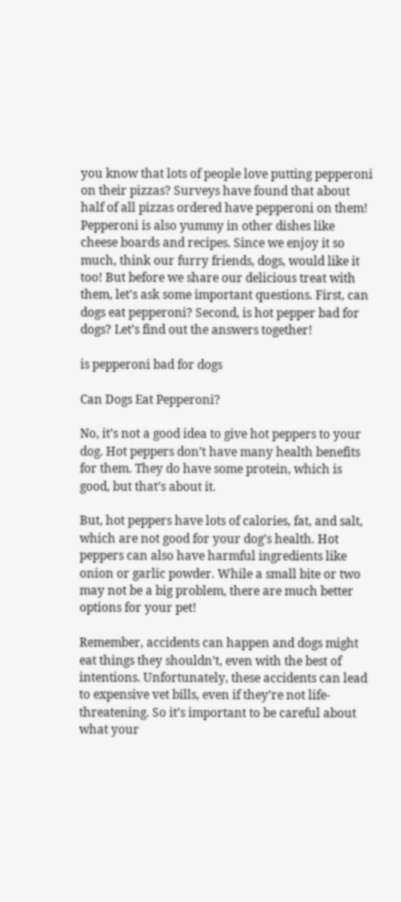you know that lots of people love putting pepperoni on their pizzas? Surveys have found that about half of all pizzas ordered have pepperoni on them! Pepperoni is also yummy in other dishes like cheese boards and recipes. Since we enjoy it so much, think our furry friends, dogs, would like it too! But before we share our delicious treat with them, let’s ask some important questions. First, can dogs eat pepperoni? Second, is hot pepper bad for dogs? Let’s find out the answers together!

is pepperoni bad for dogs

Can Dogs Eat Pepperoni?

No, it’s not a good idea to give hot peppers to your dog. Hot peppers don’t have many health benefits for them. They do have some protein, which is good, but that’s about it.

But, hot peppers have lots of calories, fat, and salt, which are not good for your dog’s health. Hot peppers can also have harmful ingredients like onion or garlic powder. While a small bite or two may not be a big problem, there are much better options for your pet!

Remember, accidents can happen and dogs might eat things they shouldn’t, even with the best of intentions. Unfortunately, these accidents can lead to expensive vet bills, even if they’re not life-threatening. So it’s important to be careful about what your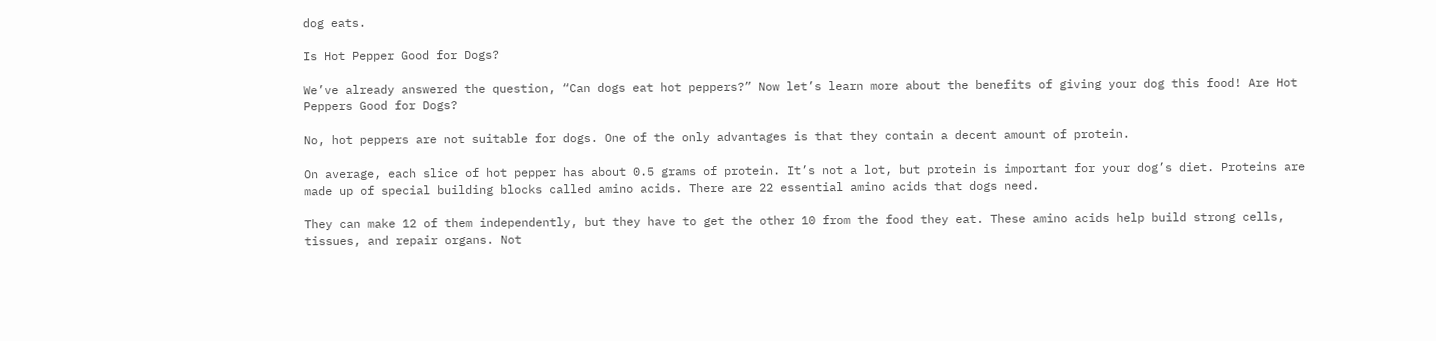dog eats.

Is Hot Pepper Good for Dogs?

We’ve already answered the question, “Can dogs eat hot peppers?” Now let’s learn more about the benefits of giving your dog this food! Are Hot Peppers Good for Dogs?

No, hot peppers are not suitable for dogs. One of the only advantages is that they contain a decent amount of protein.

On average, each slice of hot pepper has about 0.5 grams of protein. It’s not a lot, but protein is important for your dog’s diet. Proteins are made up of special building blocks called amino acids. There are 22 essential amino acids that dogs need.

They can make 12 of them independently, but they have to get the other 10 from the food they eat. These amino acids help build strong cells, tissues, and repair organs. Not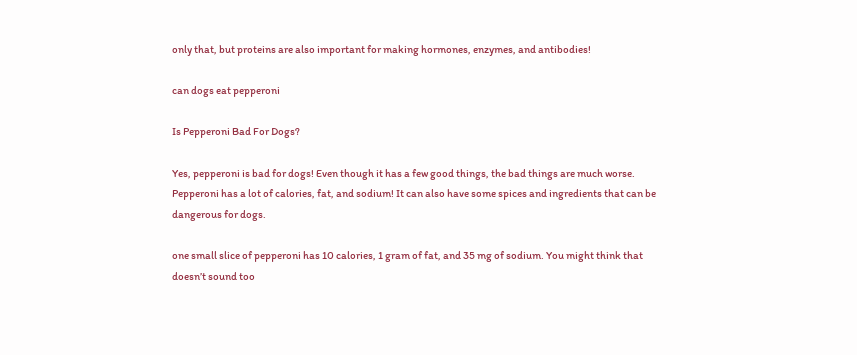only that, but proteins are also important for making hormones, enzymes, and antibodies!

can dogs eat pepperoni

Is Pepperoni Bad For Dogs?

Yes, pepperoni is bad for dogs! Even though it has a few good things, the bad things are much worse. Pepperoni has a lot of calories, fat, and sodium! It can also have some spices and ingredients that can be dangerous for dogs.

one small slice of pepperoni has 10 calories, 1 gram of fat, and 35 mg of sodium. You might think that doesn’t sound too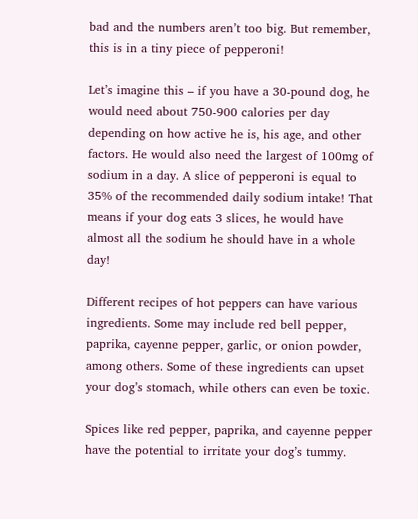bad and the numbers aren’t too big. But remember, this is in a tiny piece of pepperoni!

Let’s imagine this – if you have a 30-pound dog, he would need about 750-900 calories per day depending on how active he is, his age, and other factors. He would also need the largest of 100mg of sodium in a day. A slice of pepperoni is equal to 35% of the recommended daily sodium intake! That means if your dog eats 3 slices, he would have almost all the sodium he should have in a whole day!

Different recipes of hot peppers can have various ingredients. Some may include red bell pepper, paprika, cayenne pepper, garlic, or onion powder, among others. Some of these ingredients can upset your dog’s stomach, while others can even be toxic.

Spices like red pepper, paprika, and cayenne pepper have the potential to irritate your dog’s tummy.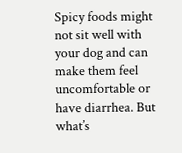Spicy foods might not sit well with your dog and can make them feel uncomfortable or have diarrhea. But what’s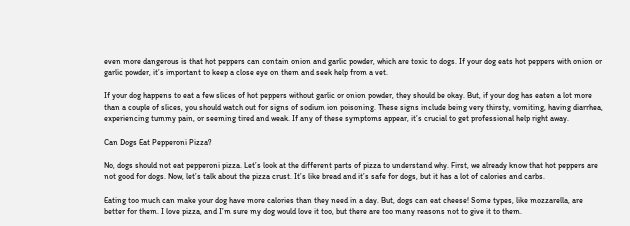even more dangerous is that hot peppers can contain onion and garlic powder, which are toxic to dogs. If your dog eats hot peppers with onion or garlic powder, it’s important to keep a close eye on them and seek help from a vet.

If your dog happens to eat a few slices of hot peppers without garlic or onion powder, they should be okay. But, if your dog has eaten a lot more than a couple of slices, you should watch out for signs of sodium ion poisoning. These signs include being very thirsty, vomiting, having diarrhea, experiencing tummy pain, or seeming tired and weak. If any of these symptoms appear, it’s crucial to get professional help right away.

Can Dogs Eat Pepperoni Pizza?

No, dogs should not eat pepperoni pizza. Let’s look at the different parts of pizza to understand why. First, we already know that hot peppers are not good for dogs. Now, let’s talk about the pizza crust. It’s like bread and it’s safe for dogs, but it has a lot of calories and carbs.

Eating too much can make your dog have more calories than they need in a day. But, dogs can eat cheese! Some types, like mozzarella, are better for them. I love pizza, and I’m sure my dog would love it too, but there are too many reasons not to give it to them.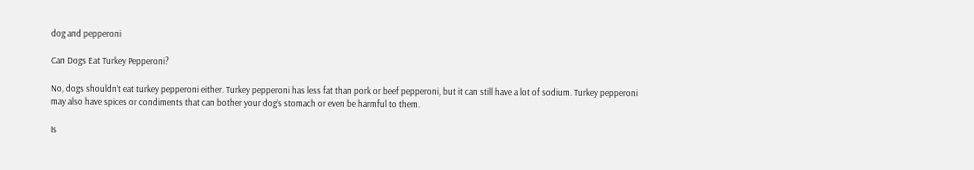dog and pepperoni

Can Dogs Eat Turkey Pepperoni?

No, dogs shouldn’t eat turkey pepperoni either. Turkey pepperoni has less fat than pork or beef pepperoni, but it can still have a lot of sodium. Turkey pepperoni may also have spices or condiments that can bother your dog’s stomach or even be harmful to them.

Is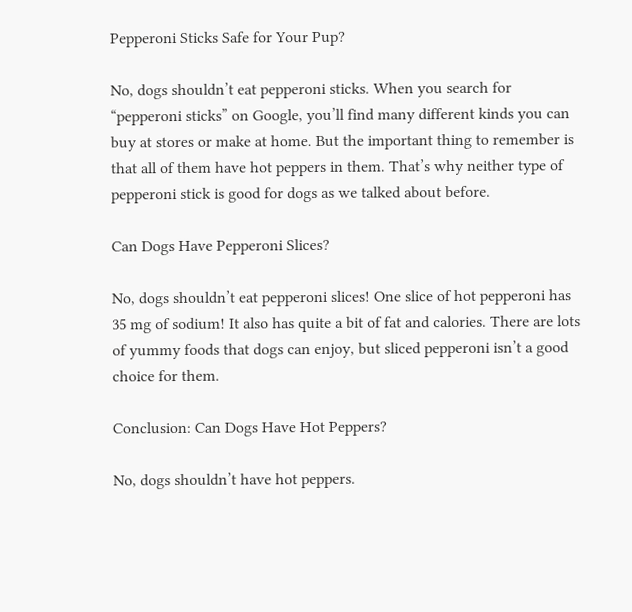Pepperoni Sticks Safe for Your Pup?

No, dogs shouldn’t eat pepperoni sticks. When you search for “pepperoni sticks” on Google, you’ll find many different kinds you can buy at stores or make at home. But the important thing to remember is that all of them have hot peppers in them. That’s why neither type of pepperoni stick is good for dogs as we talked about before.

Can Dogs Have Pepperoni Slices?

No, dogs shouldn’t eat pepperoni slices! One slice of hot pepperoni has 35 mg of sodium! It also has quite a bit of fat and calories. There are lots of yummy foods that dogs can enjoy, but sliced pepperoni isn’t a good choice for them.

Conclusion: Can Dogs Have Hot Peppers?

No, dogs shouldn’t have hot peppers.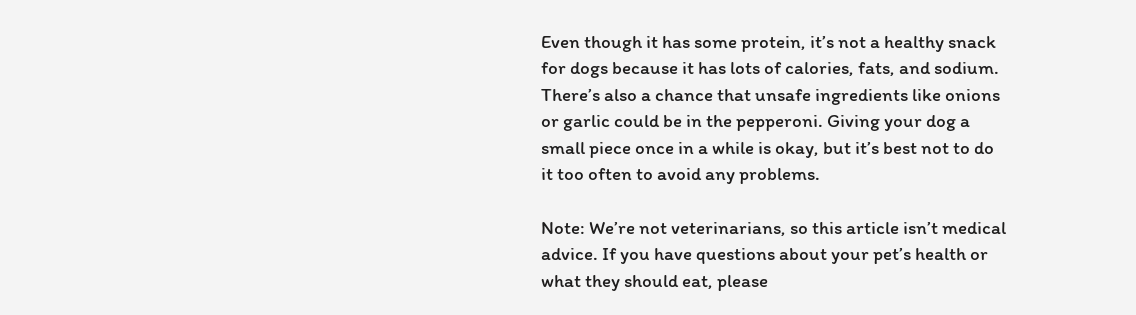Even though it has some protein, it’s not a healthy snack for dogs because it has lots of calories, fats, and sodium. There’s also a chance that unsafe ingredients like onions or garlic could be in the pepperoni. Giving your dog a small piece once in a while is okay, but it’s best not to do it too often to avoid any problems.

Note: We’re not veterinarians, so this article isn’t medical advice. If you have questions about your pet’s health or what they should eat, please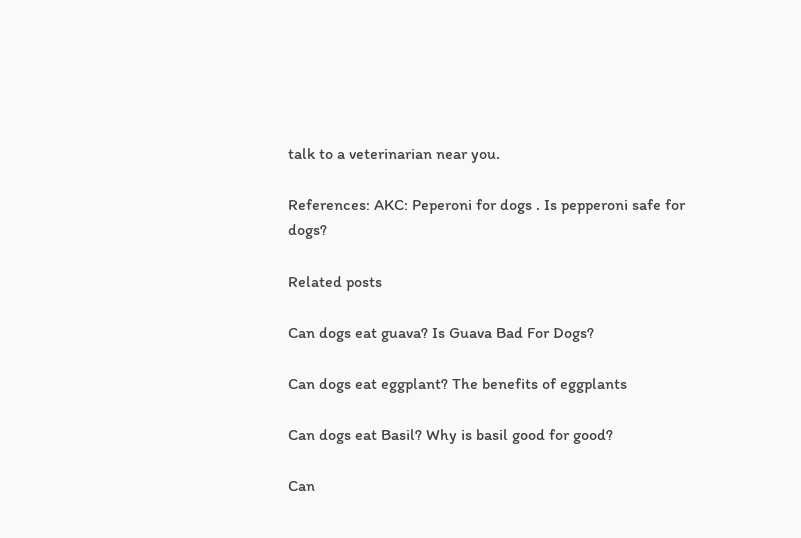talk to a veterinarian near you.

References: AKC: Peperoni for dogs . Is pepperoni safe for dogs?

Related posts

Can dogs eat guava? Is Guava Bad For Dogs?

Can dogs eat eggplant? The benefits of eggplants

Can dogs eat Basil? Why is basil good for good?

Can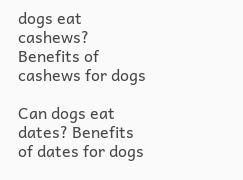dogs eat cashews? Benefits of cashews for dogs

Can dogs eat dates? Benefits of dates for dogs